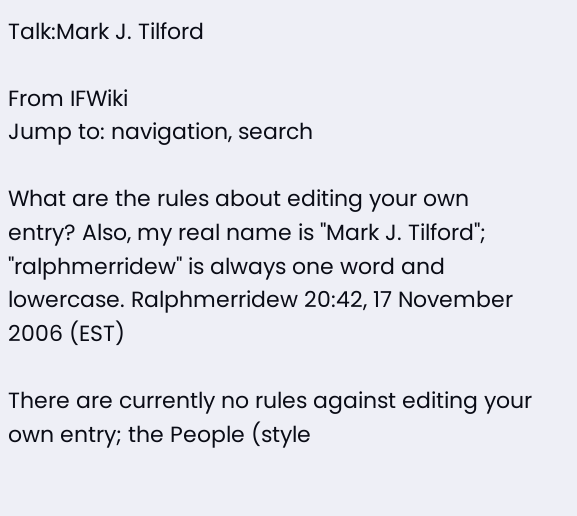Talk:Mark J. Tilford

From IFWiki
Jump to: navigation, search

What are the rules about editing your own entry? Also, my real name is "Mark J. Tilford"; "ralphmerridew" is always one word and lowercase. Ralphmerridew 20:42, 17 November 2006 (EST)

There are currently no rules against editing your own entry; the People (style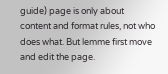guide) page is only about content and format rules, not who does what. But lemme first move and edit the page.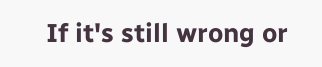If it's still wrong or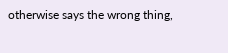otherwise says the wrong thing,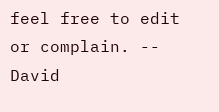feel free to edit or complain. -- David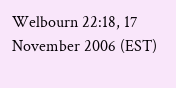Welbourn 22:18, 17 November 2006 (EST)